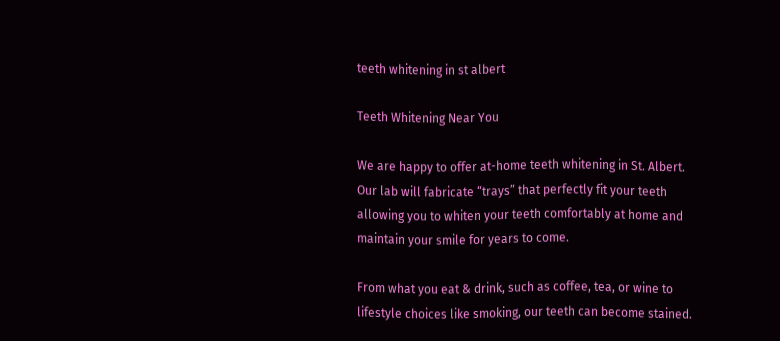teeth whitening in st albert

Teeth Whitening Near You

We are happy to offer at-home teeth whitening in St. Albert. Our lab will fabricate “trays” that perfectly fit your teeth allowing you to whiten your teeth comfortably at home and maintain your smile for years to come.

From what you eat & drink, such as coffee, tea, or wine to lifestyle choices like smoking, our teeth can become stained.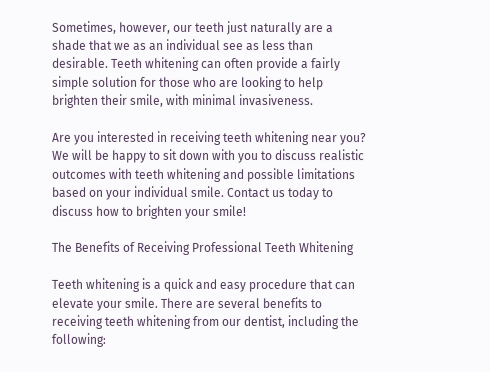Sometimes, however, our teeth just naturally are a shade that we as an individual see as less than desirable. Teeth whitening can often provide a fairly simple solution for those who are looking to help brighten their smile, with minimal invasiveness.

Are you interested in receiving teeth whitening near you? We will be happy to sit down with you to discuss realistic outcomes with teeth whitening and possible limitations based on your individual smile. Contact us today to discuss how to brighten your smile!

The Benefits of Receiving Professional Teeth Whitening

Teeth whitening is a quick and easy procedure that can elevate your smile. There are several benefits to receiving teeth whitening from our dentist, including the following: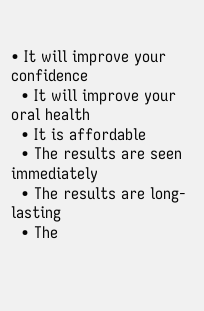• It will improve your confidence
  • It will improve your oral health
  • It is affordable
  • The results are seen immediately
  • The results are long-lasting
  • The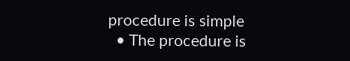procedure is simple
  • The procedure is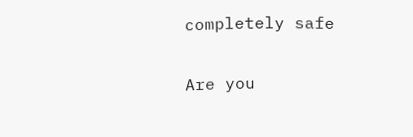completely safe

Are you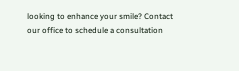looking to enhance your smile? Contact our office to schedule a consultation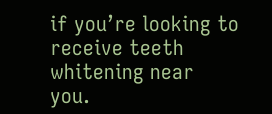if you’re looking to receive teeth whitening near you.